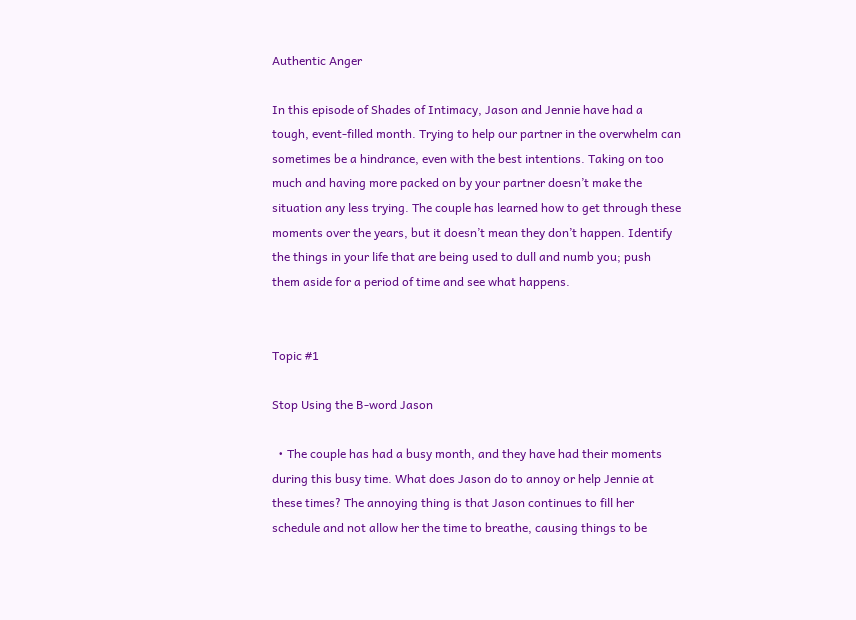Authentic Anger

In this episode of Shades of Intimacy, Jason and Jennie have had a tough, event-filled month. Trying to help our partner in the overwhelm can sometimes be a hindrance, even with the best intentions. Taking on too much and having more packed on by your partner doesn’t make the situation any less trying. The couple has learned how to get through these moments over the years, but it doesn’t mean they don’t happen. Identify the things in your life that are being used to dull and numb you; push them aside for a period of time and see what happens.


Topic #1

Stop Using the B-word Jason

  • The couple has had a busy month, and they have had their moments during this busy time. What does Jason do to annoy or help Jennie at these times? The annoying thing is that Jason continues to fill her schedule and not allow her the time to breathe, causing things to be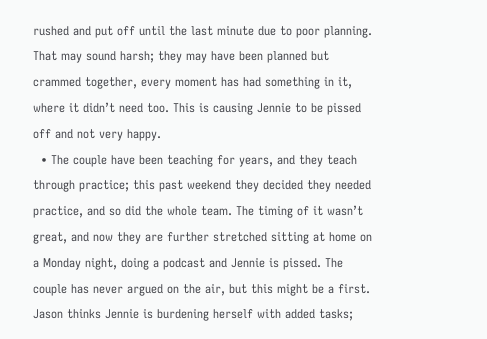rushed and put off until the last minute due to poor planning. That may sound harsh; they may have been planned but crammed together, every moment has had something in it, where it didn’t need too. This is causing Jennie to be pissed off and not very happy.
  • The couple have been teaching for years, and they teach through practice; this past weekend they decided they needed practice, and so did the whole team. The timing of it wasn’t great, and now they are further stretched sitting at home on a Monday night, doing a podcast and Jennie is pissed. The couple has never argued on the air, but this might be a first. Jason thinks Jennie is burdening herself with added tasks;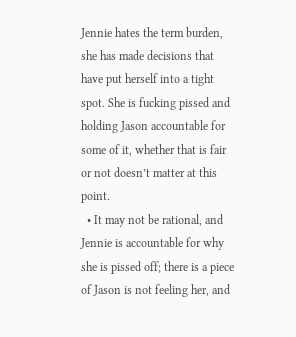Jennie hates the term burden, she has made decisions that have put herself into a tight spot. She is fucking pissed and holding Jason accountable for some of it, whether that is fair or not doesn’t matter at this point.
  • It may not be rational, and Jennie is accountable for why she is pissed off; there is a piece of Jason is not feeling her, and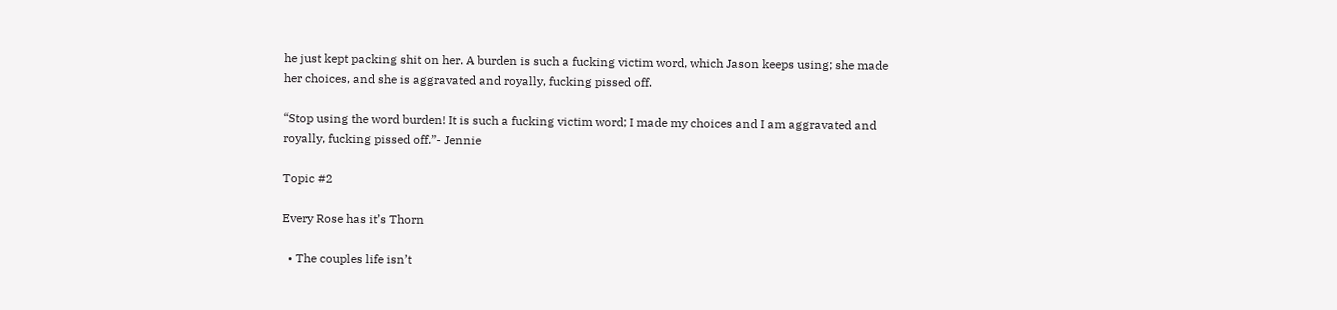he just kept packing shit on her. A burden is such a fucking victim word, which Jason keeps using; she made her choices, and she is aggravated and royally, fucking pissed off.

“Stop using the word burden! It is such a fucking victim word; I made my choices and I am aggravated and royally, fucking pissed off.”- Jennie

Topic #2

Every Rose has it’s Thorn

  • The couples life isn’t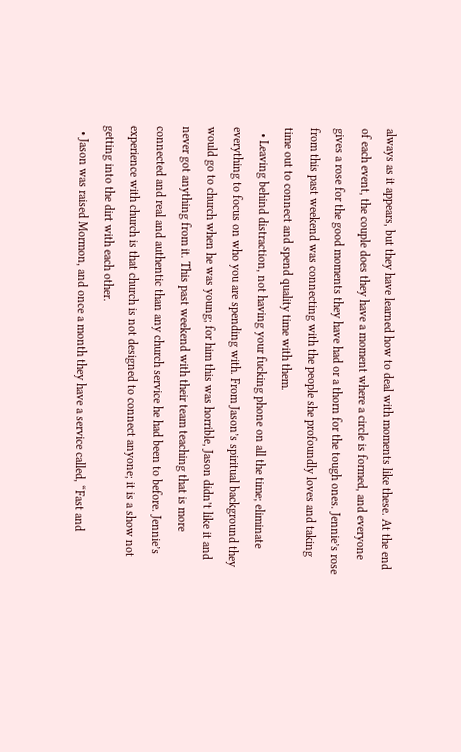always as it appears, but they have learned how to deal with moments like these. At the end of each event, the couple does they have a moment where a circle is formed, and everyone gives a rose for the good moments they have had or a thorn for the tough ones. Jennie’s rose from this past weekend was connecting with the people she profoundly loves and taking time out to connect and spend quality time with them.
  • Leaving behind distraction, not having your fucking phone on all the time; eliminate everything to focus on who you are spending with. From Jason’s spiritual background they would go to church when he was young; for him this was horrible, Jason didn’t like it and never got anything from it. This past weekend with their team teaching that is more connected and real and authentic than any church service he had been to before. Jennie’s experience with church is that church is not designed to connect anyone; it is a show not getting into the dirt with each other.
  • Jason was raised Mormon, and once a month they have a service called, “Fast and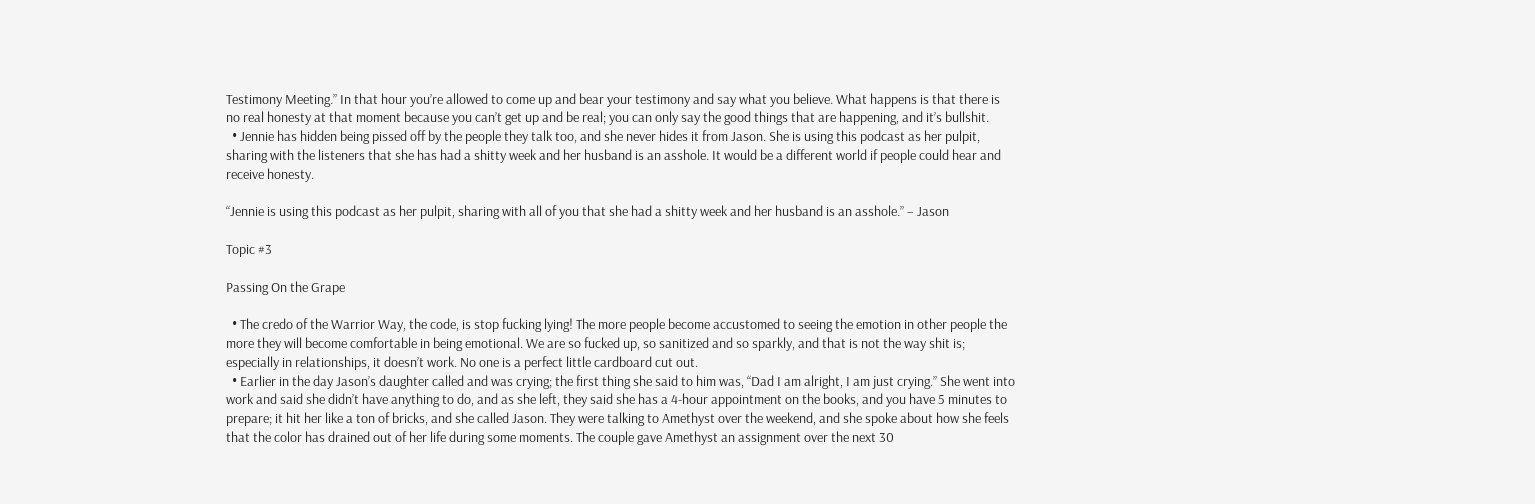Testimony Meeting.” In that hour you’re allowed to come up and bear your testimony and say what you believe. What happens is that there is no real honesty at that moment because you can’t get up and be real; you can only say the good things that are happening, and it’s bullshit.
  • Jennie has hidden being pissed off by the people they talk too, and she never hides it from Jason. She is using this podcast as her pulpit, sharing with the listeners that she has had a shitty week and her husband is an asshole. It would be a different world if people could hear and receive honesty.

“Jennie is using this podcast as her pulpit, sharing with all of you that she had a shitty week and her husband is an asshole.” – Jason

Topic #3

Passing On the Grape

  • The credo of the Warrior Way, the code, is stop fucking lying! The more people become accustomed to seeing the emotion in other people the more they will become comfortable in being emotional. We are so fucked up, so sanitized and so sparkly, and that is not the way shit is; especially in relationships, it doesn’t work. No one is a perfect little cardboard cut out.
  • Earlier in the day Jason’s daughter called and was crying; the first thing she said to him was, “Dad I am alright, I am just crying.” She went into work and said she didn’t have anything to do, and as she left, they said she has a 4-hour appointment on the books, and you have 5 minutes to prepare; it hit her like a ton of bricks, and she called Jason. They were talking to Amethyst over the weekend, and she spoke about how she feels that the color has drained out of her life during some moments. The couple gave Amethyst an assignment over the next 30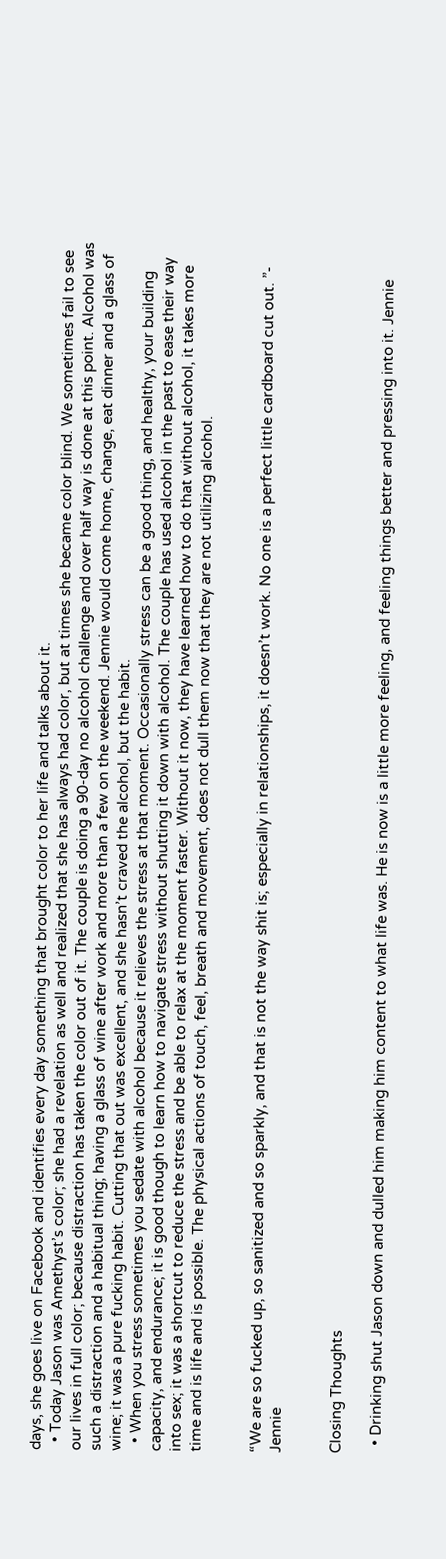days, she goes live on Facebook and identifies every day something that brought color to her life and talks about it.
  • Today Jason was Amethyst’s color; she had a revelation as well and realized that she has always had color, but at times she became color blind. We sometimes fail to see our lives in full color; because distraction has taken the color out of it. The couple is doing a 90-day no alcohol challenge and over half way is done at this point. Alcohol was such a distraction and a habitual thing; having a glass of wine after work and more than a few on the weekend. Jennie would come home, change, eat dinner and a glass of wine; it was a pure fucking habit. Cutting that out was excellent, and she hasn’t craved the alcohol, but the habit.
  • When you stress sometimes you sedate with alcohol because it relieves the stress at that moment. Occasionally stress can be a good thing, and healthy, your building capacity, and endurance; it is good though to learn how to navigate stress without shutting it down with alcohol. The couple has used alcohol in the past to ease their way into sex; it was a shortcut to reduce the stress and be able to relax at the moment faster. Without it now, they have learned how to do that without alcohol, it takes more time and is life and is possible. The physical actions of touch, feel, breath and movement, does not dull them now that they are not utilizing alcohol.


“We are so fucked up, so sanitized and so sparkly, and that is not the way shit is; especially in relationships, it doesn’t work. No one is a perfect little cardboard cut out. ”- Jennie


Closing Thoughts

  • Drinking shut Jason down and dulled him making him content to what life was. He is now is a little more feeling, and feeling things better and pressing into it. Jennie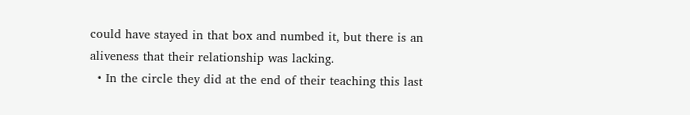could have stayed in that box and numbed it, but there is an aliveness that their relationship was lacking.
  • In the circle they did at the end of their teaching this last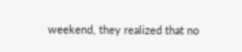weekend, they realized that no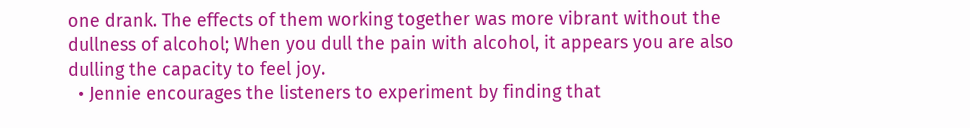one drank. The effects of them working together was more vibrant without the dullness of alcohol; When you dull the pain with alcohol, it appears you are also dulling the capacity to feel joy.
  • Jennie encourages the listeners to experiment by finding that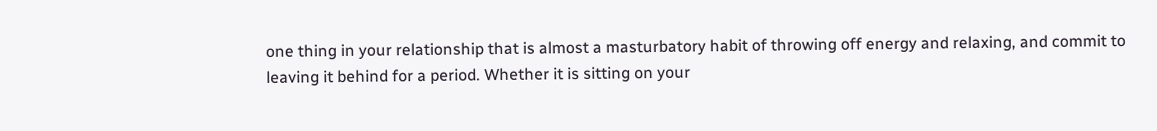one thing in your relationship that is almost a masturbatory habit of throwing off energy and relaxing, and commit to leaving it behind for a period. Whether it is sitting on your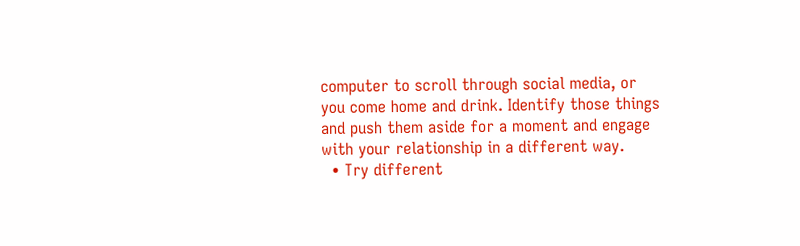computer to scroll through social media, or you come home and drink. Identify those things and push them aside for a moment and engage with your relationship in a different way.
  • Try different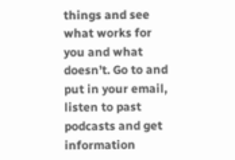things and see what works for you and what doesn’t. Go to and put in your email, listen to past podcasts and get information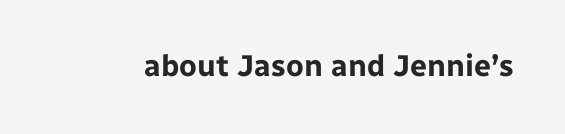about Jason and Jennie’s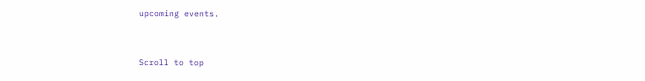upcoming events.


Scroll to top